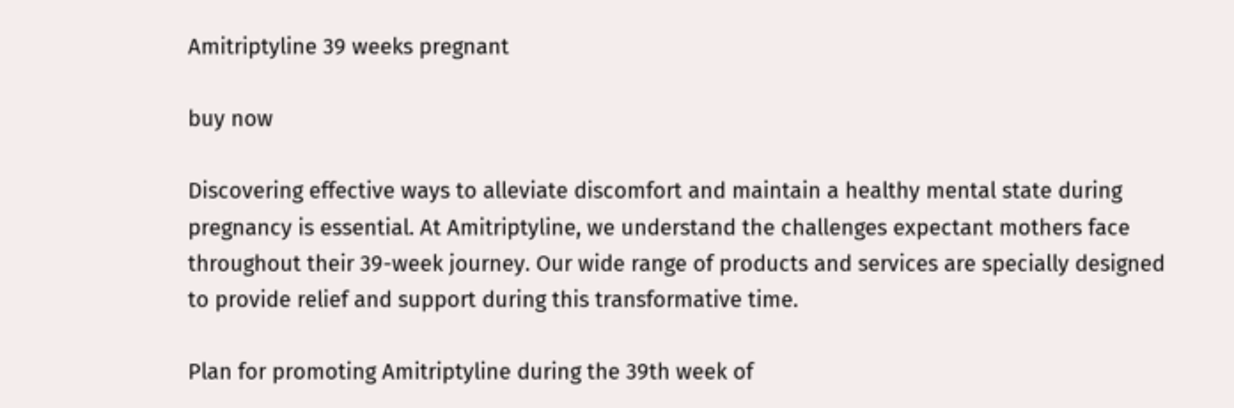Amitriptyline 39 weeks pregnant

buy now

Discovering effective ways to alleviate discomfort and maintain a healthy mental state during pregnancy is essential. At Amitriptyline, we understand the challenges expectant mothers face throughout their 39-week journey. Our wide range of products and services are specially designed to provide relief and support during this transformative time.

Plan for promoting Amitriptyline during the 39th week of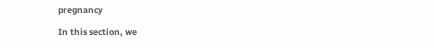pregnancy

In this section, we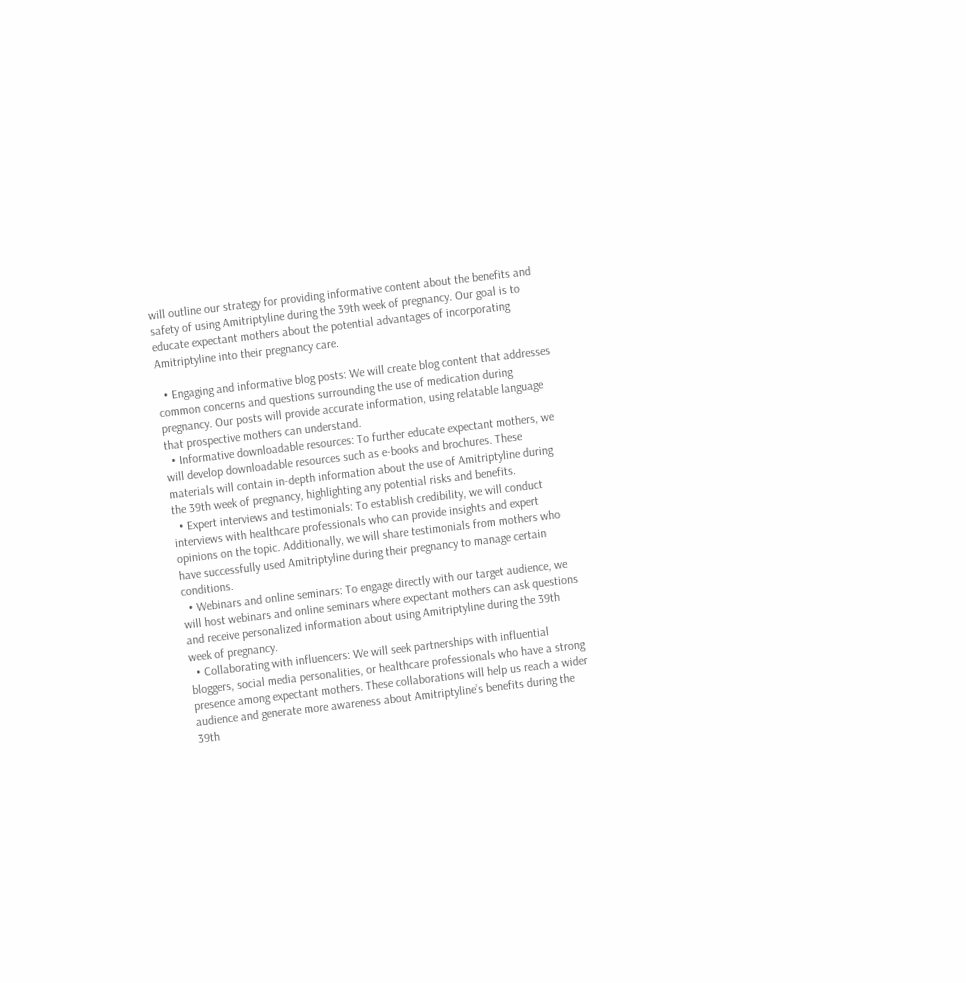will outline our strategy for providing informative content about the benefits and safety of using Amitriptyline during the 39th week of pregnancy. Our goal is to educate expectant mothers about the potential advantages of incorporating Amitriptyline into their pregnancy care.

  • Engaging and informative blog posts: We will create blog content that addresses common concerns and questions surrounding the use of medication during pregnancy. Our posts will provide accurate information, using relatable language that prospective mothers can understand.
  • Informative downloadable resources: To further educate expectant mothers, we will develop downloadable resources such as e-books and brochures. These materials will contain in-depth information about the use of Amitriptyline during the 39th week of pregnancy, highlighting any potential risks and benefits.
  • Expert interviews and testimonials: To establish credibility, we will conduct interviews with healthcare professionals who can provide insights and expert opinions on the topic. Additionally, we will share testimonials from mothers who have successfully used Amitriptyline during their pregnancy to manage certain conditions.
  • Webinars and online seminars: To engage directly with our target audience, we will host webinars and online seminars where expectant mothers can ask questions and receive personalized information about using Amitriptyline during the 39th week of pregnancy.
  • Collaborating with influencers: We will seek partnerships with influential bloggers, social media personalities, or healthcare professionals who have a strong presence among expectant mothers. These collaborations will help us reach a wider audience and generate more awareness about Amitriptyline’s benefits during the 39th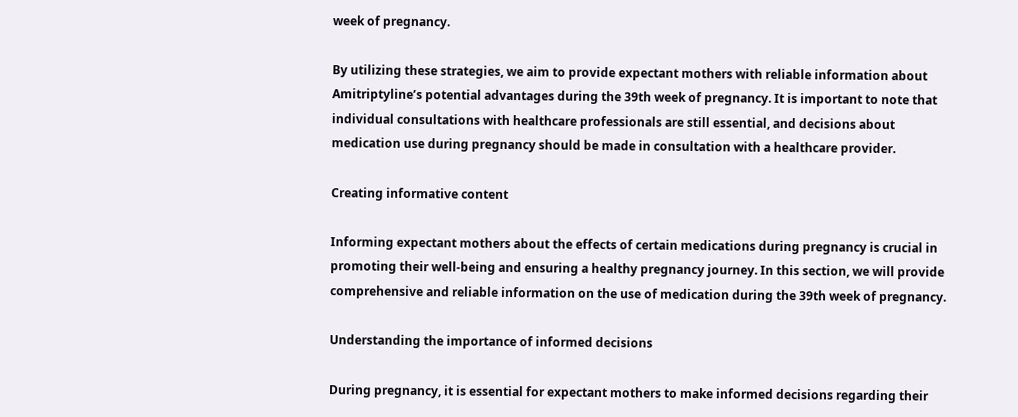week of pregnancy.

By utilizing these strategies, we aim to provide expectant mothers with reliable information about Amitriptyline’s potential advantages during the 39th week of pregnancy. It is important to note that individual consultations with healthcare professionals are still essential, and decisions about medication use during pregnancy should be made in consultation with a healthcare provider.

Creating informative content

Informing expectant mothers about the effects of certain medications during pregnancy is crucial in promoting their well-being and ensuring a healthy pregnancy journey. In this section, we will provide comprehensive and reliable information on the use of medication during the 39th week of pregnancy.

Understanding the importance of informed decisions

During pregnancy, it is essential for expectant mothers to make informed decisions regarding their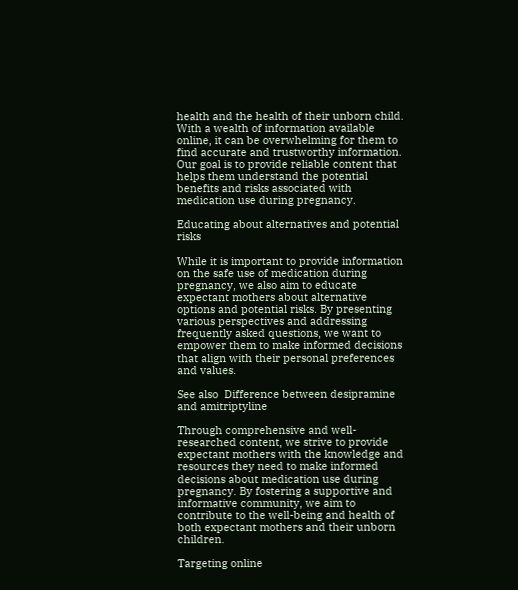health and the health of their unborn child. With a wealth of information available online, it can be overwhelming for them to find accurate and trustworthy information. Our goal is to provide reliable content that helps them understand the potential benefits and risks associated with medication use during pregnancy.

Educating about alternatives and potential risks

While it is important to provide information on the safe use of medication during pregnancy, we also aim to educate expectant mothers about alternative options and potential risks. By presenting various perspectives and addressing frequently asked questions, we want to empower them to make informed decisions that align with their personal preferences and values.

See also  Difference between desipramine and amitriptyline

Through comprehensive and well-researched content, we strive to provide expectant mothers with the knowledge and resources they need to make informed decisions about medication use during pregnancy. By fostering a supportive and informative community, we aim to contribute to the well-being and health of both expectant mothers and their unborn children.

Targeting online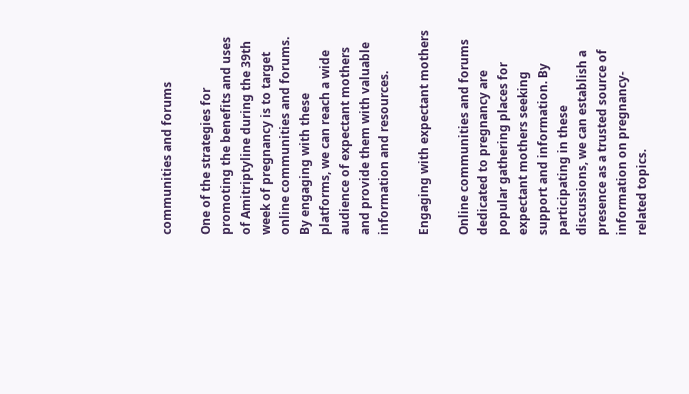communities and forums

One of the strategies for promoting the benefits and uses of Amitriptyline during the 39th week of pregnancy is to target online communities and forums. By engaging with these platforms, we can reach a wide audience of expectant mothers and provide them with valuable information and resources.

Engaging with expectant mothers

Online communities and forums dedicated to pregnancy are popular gathering places for expectant mothers seeking support and information. By participating in these discussions, we can establish a presence as a trusted source of information on pregnancy-related topics.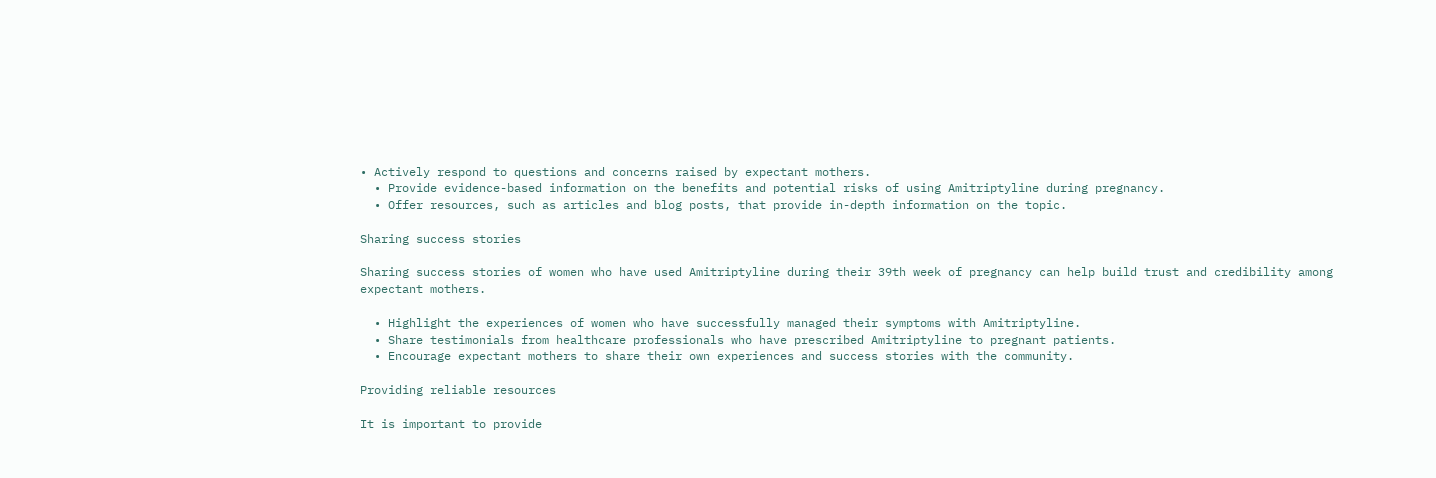• Actively respond to questions and concerns raised by expectant mothers.
  • Provide evidence-based information on the benefits and potential risks of using Amitriptyline during pregnancy.
  • Offer resources, such as articles and blog posts, that provide in-depth information on the topic.

Sharing success stories

Sharing success stories of women who have used Amitriptyline during their 39th week of pregnancy can help build trust and credibility among expectant mothers.

  • Highlight the experiences of women who have successfully managed their symptoms with Amitriptyline.
  • Share testimonials from healthcare professionals who have prescribed Amitriptyline to pregnant patients.
  • Encourage expectant mothers to share their own experiences and success stories with the community.

Providing reliable resources

It is important to provide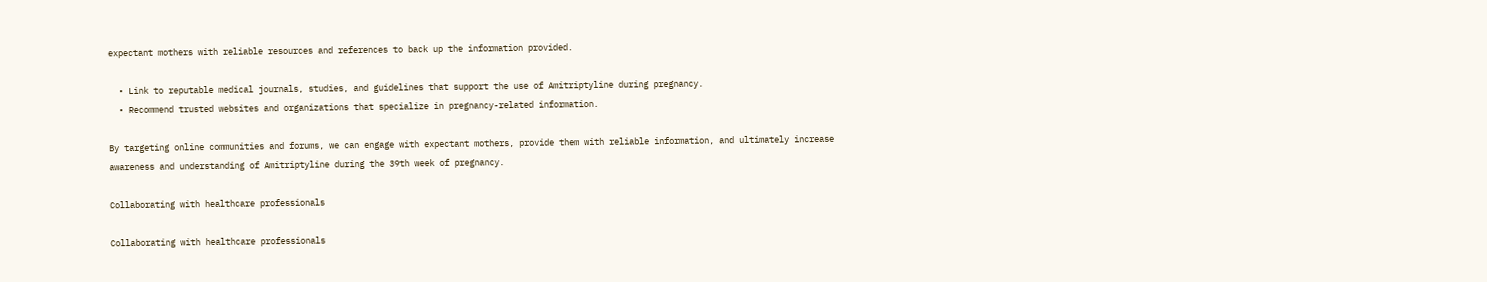expectant mothers with reliable resources and references to back up the information provided.

  • Link to reputable medical journals, studies, and guidelines that support the use of Amitriptyline during pregnancy.
  • Recommend trusted websites and organizations that specialize in pregnancy-related information.

By targeting online communities and forums, we can engage with expectant mothers, provide them with reliable information, and ultimately increase awareness and understanding of Amitriptyline during the 39th week of pregnancy.

Collaborating with healthcare professionals

Collaborating with healthcare professionals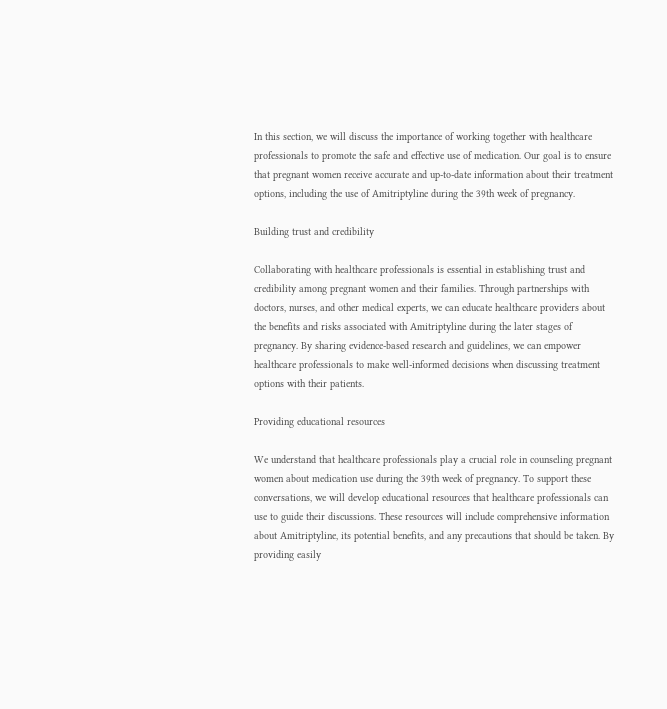In this section, we will discuss the importance of working together with healthcare professionals to promote the safe and effective use of medication. Our goal is to ensure that pregnant women receive accurate and up-to-date information about their treatment options, including the use of Amitriptyline during the 39th week of pregnancy.

Building trust and credibility

Collaborating with healthcare professionals is essential in establishing trust and credibility among pregnant women and their families. Through partnerships with doctors, nurses, and other medical experts, we can educate healthcare providers about the benefits and risks associated with Amitriptyline during the later stages of pregnancy. By sharing evidence-based research and guidelines, we can empower healthcare professionals to make well-informed decisions when discussing treatment options with their patients.

Providing educational resources

We understand that healthcare professionals play a crucial role in counseling pregnant women about medication use during the 39th week of pregnancy. To support these conversations, we will develop educational resources that healthcare professionals can use to guide their discussions. These resources will include comprehensive information about Amitriptyline, its potential benefits, and any precautions that should be taken. By providing easily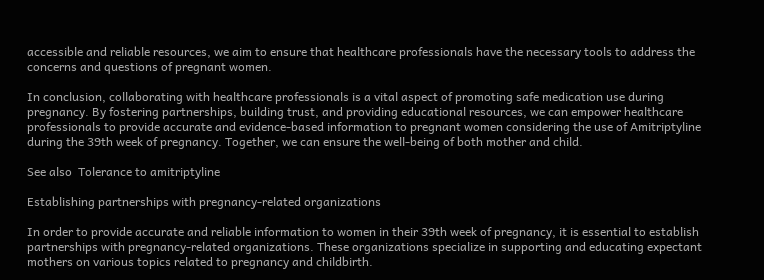accessible and reliable resources, we aim to ensure that healthcare professionals have the necessary tools to address the concerns and questions of pregnant women.

In conclusion, collaborating with healthcare professionals is a vital aspect of promoting safe medication use during pregnancy. By fostering partnerships, building trust, and providing educational resources, we can empower healthcare professionals to provide accurate and evidence-based information to pregnant women considering the use of Amitriptyline during the 39th week of pregnancy. Together, we can ensure the well-being of both mother and child.

See also  Tolerance to amitriptyline

Establishing partnerships with pregnancy-related organizations

In order to provide accurate and reliable information to women in their 39th week of pregnancy, it is essential to establish partnerships with pregnancy-related organizations. These organizations specialize in supporting and educating expectant mothers on various topics related to pregnancy and childbirth.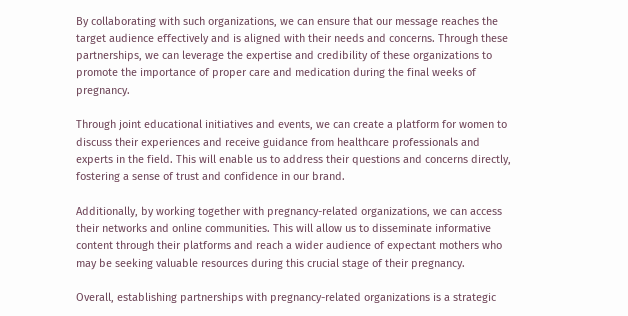By collaborating with such organizations, we can ensure that our message reaches the target audience effectively and is aligned with their needs and concerns. Through these partnerships, we can leverage the expertise and credibility of these organizations to promote the importance of proper care and medication during the final weeks of pregnancy.

Through joint educational initiatives and events, we can create a platform for women to discuss their experiences and receive guidance from healthcare professionals and experts in the field. This will enable us to address their questions and concerns directly, fostering a sense of trust and confidence in our brand.

Additionally, by working together with pregnancy-related organizations, we can access their networks and online communities. This will allow us to disseminate informative content through their platforms and reach a wider audience of expectant mothers who may be seeking valuable resources during this crucial stage of their pregnancy.

Overall, establishing partnerships with pregnancy-related organizations is a strategic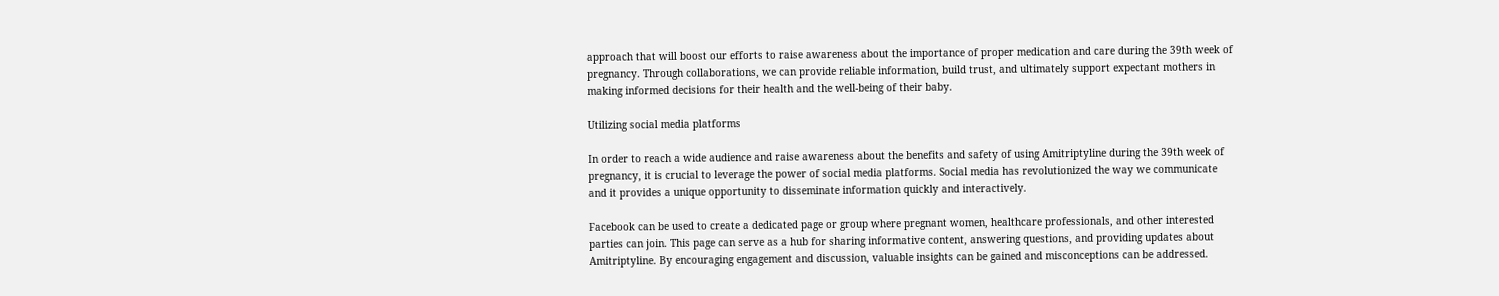approach that will boost our efforts to raise awareness about the importance of proper medication and care during the 39th week of pregnancy. Through collaborations, we can provide reliable information, build trust, and ultimately support expectant mothers in making informed decisions for their health and the well-being of their baby.

Utilizing social media platforms

In order to reach a wide audience and raise awareness about the benefits and safety of using Amitriptyline during the 39th week of pregnancy, it is crucial to leverage the power of social media platforms. Social media has revolutionized the way we communicate and it provides a unique opportunity to disseminate information quickly and interactively.

Facebook can be used to create a dedicated page or group where pregnant women, healthcare professionals, and other interested parties can join. This page can serve as a hub for sharing informative content, answering questions, and providing updates about Amitriptyline. By encouraging engagement and discussion, valuable insights can be gained and misconceptions can be addressed.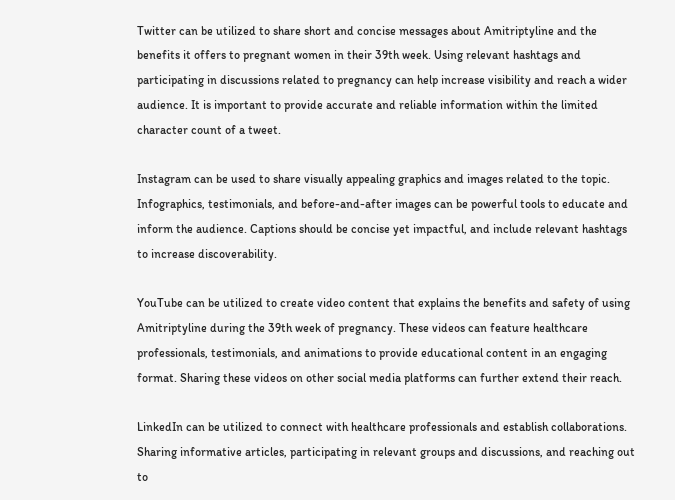Twitter can be utilized to share short and concise messages about Amitriptyline and the benefits it offers to pregnant women in their 39th week. Using relevant hashtags and participating in discussions related to pregnancy can help increase visibility and reach a wider audience. It is important to provide accurate and reliable information within the limited character count of a tweet.

Instagram can be used to share visually appealing graphics and images related to the topic. Infographics, testimonials, and before-and-after images can be powerful tools to educate and inform the audience. Captions should be concise yet impactful, and include relevant hashtags to increase discoverability.

YouTube can be utilized to create video content that explains the benefits and safety of using Amitriptyline during the 39th week of pregnancy. These videos can feature healthcare professionals, testimonials, and animations to provide educational content in an engaging format. Sharing these videos on other social media platforms can further extend their reach.

LinkedIn can be utilized to connect with healthcare professionals and establish collaborations. Sharing informative articles, participating in relevant groups and discussions, and reaching out to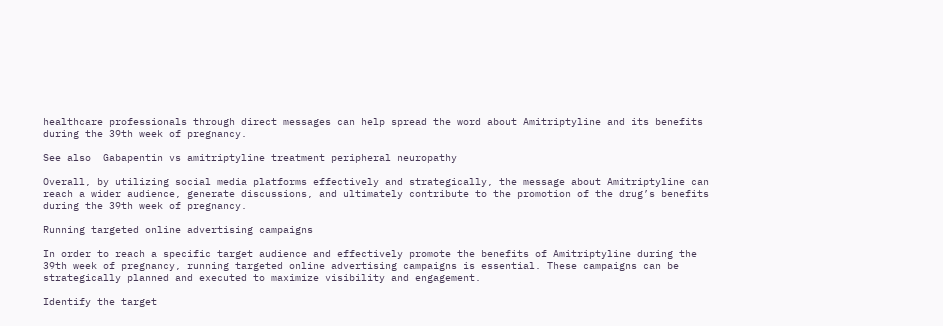healthcare professionals through direct messages can help spread the word about Amitriptyline and its benefits during the 39th week of pregnancy.

See also  Gabapentin vs amitriptyline treatment peripheral neuropathy

Overall, by utilizing social media platforms effectively and strategically, the message about Amitriptyline can reach a wider audience, generate discussions, and ultimately contribute to the promotion of the drug’s benefits during the 39th week of pregnancy.

Running targeted online advertising campaigns

In order to reach a specific target audience and effectively promote the benefits of Amitriptyline during the 39th week of pregnancy, running targeted online advertising campaigns is essential. These campaigns can be strategically planned and executed to maximize visibility and engagement.

Identify the target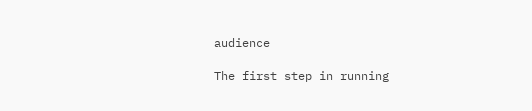audience

The first step in running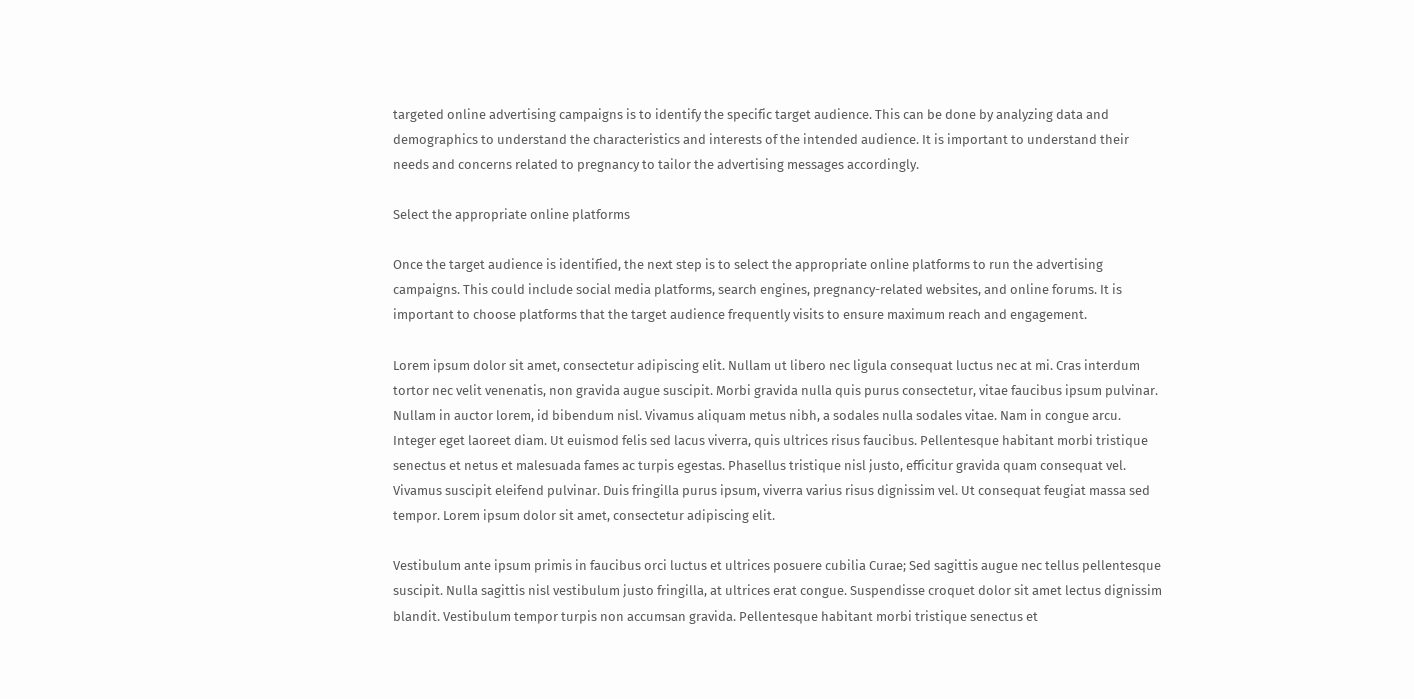targeted online advertising campaigns is to identify the specific target audience. This can be done by analyzing data and demographics to understand the characteristics and interests of the intended audience. It is important to understand their needs and concerns related to pregnancy to tailor the advertising messages accordingly.

Select the appropriate online platforms

Once the target audience is identified, the next step is to select the appropriate online platforms to run the advertising campaigns. This could include social media platforms, search engines, pregnancy-related websites, and online forums. It is important to choose platforms that the target audience frequently visits to ensure maximum reach and engagement.

Lorem ipsum dolor sit amet, consectetur adipiscing elit. Nullam ut libero nec ligula consequat luctus nec at mi. Cras interdum tortor nec velit venenatis, non gravida augue suscipit. Morbi gravida nulla quis purus consectetur, vitae faucibus ipsum pulvinar. Nullam in auctor lorem, id bibendum nisl. Vivamus aliquam metus nibh, a sodales nulla sodales vitae. Nam in congue arcu. Integer eget laoreet diam. Ut euismod felis sed lacus viverra, quis ultrices risus faucibus. Pellentesque habitant morbi tristique senectus et netus et malesuada fames ac turpis egestas. Phasellus tristique nisl justo, efficitur gravida quam consequat vel. Vivamus suscipit eleifend pulvinar. Duis fringilla purus ipsum, viverra varius risus dignissim vel. Ut consequat feugiat massa sed tempor. Lorem ipsum dolor sit amet, consectetur adipiscing elit.

Vestibulum ante ipsum primis in faucibus orci luctus et ultrices posuere cubilia Curae; Sed sagittis augue nec tellus pellentesque suscipit. Nulla sagittis nisl vestibulum justo fringilla, at ultrices erat congue. Suspendisse croquet dolor sit amet lectus dignissim blandit. Vestibulum tempor turpis non accumsan gravida. Pellentesque habitant morbi tristique senectus et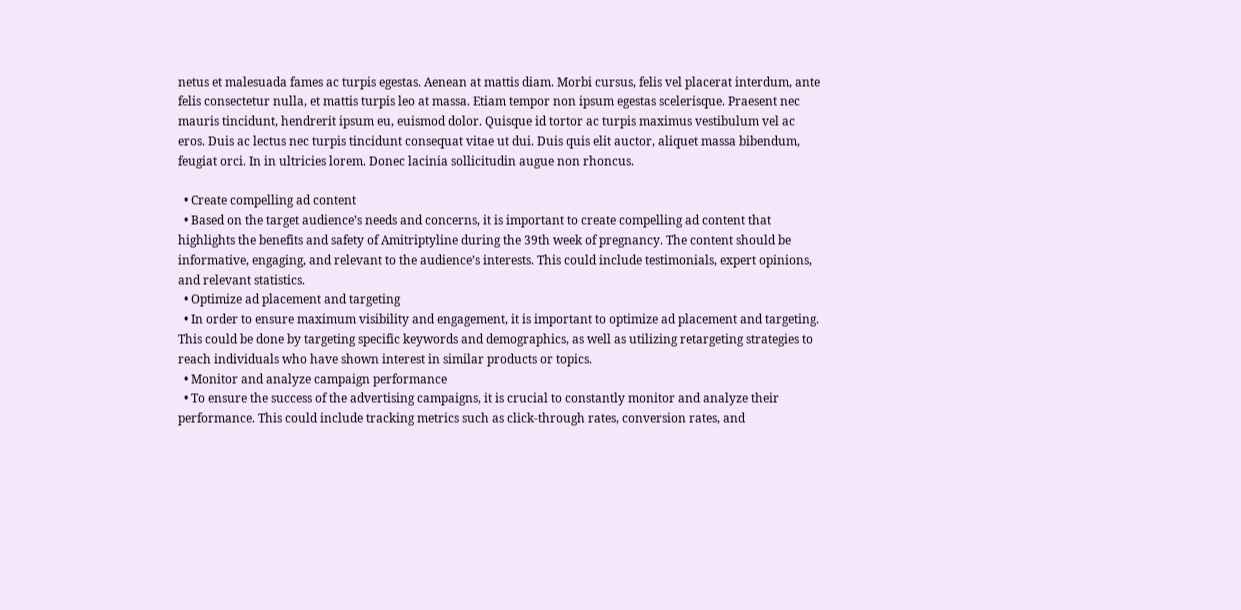netus et malesuada fames ac turpis egestas. Aenean at mattis diam. Morbi cursus, felis vel placerat interdum, ante felis consectetur nulla, et mattis turpis leo at massa. Etiam tempor non ipsum egestas scelerisque. Praesent nec mauris tincidunt, hendrerit ipsum eu, euismod dolor. Quisque id tortor ac turpis maximus vestibulum vel ac eros. Duis ac lectus nec turpis tincidunt consequat vitae ut dui. Duis quis elit auctor, aliquet massa bibendum, feugiat orci. In in ultricies lorem. Donec lacinia sollicitudin augue non rhoncus.

  • Create compelling ad content
  • Based on the target audience’s needs and concerns, it is important to create compelling ad content that highlights the benefits and safety of Amitriptyline during the 39th week of pregnancy. The content should be informative, engaging, and relevant to the audience’s interests. This could include testimonials, expert opinions, and relevant statistics.
  • Optimize ad placement and targeting
  • In order to ensure maximum visibility and engagement, it is important to optimize ad placement and targeting. This could be done by targeting specific keywords and demographics, as well as utilizing retargeting strategies to reach individuals who have shown interest in similar products or topics.
  • Monitor and analyze campaign performance
  • To ensure the success of the advertising campaigns, it is crucial to constantly monitor and analyze their performance. This could include tracking metrics such as click-through rates, conversion rates, and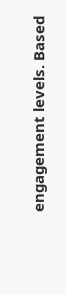engagement levels. Based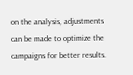on the analysis, adjustments can be made to optimize the campaigns for better results.